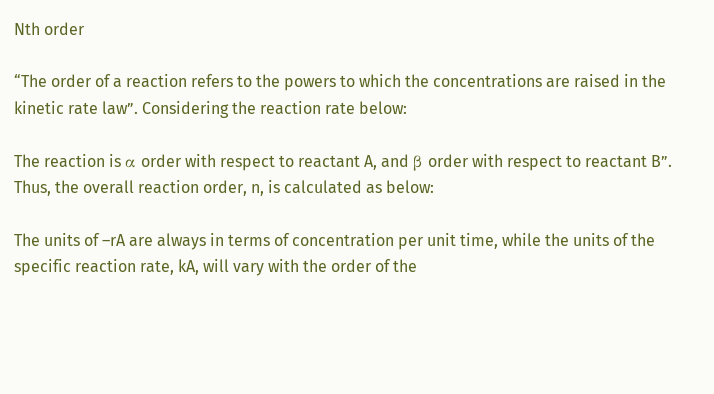Nth order

“The order of a reaction refers to the powers to which the concentrations are raised in the kinetic rate law”. Considering the reaction rate below:

The reaction is α order with respect to reactant A, and β order with respect to reactant B”. Thus, the overall reaction order, n, is calculated as below:

The units of –rA are always in terms of concentration per unit time, while the units of the specific reaction rate, kA, will vary with the order of the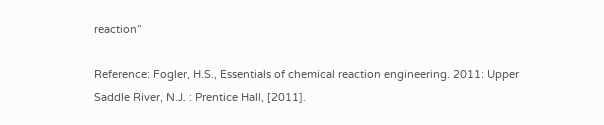reaction”

Reference: Fogler, H.S., Essentials of chemical reaction engineering. 2011: Upper Saddle River, N.J. : Prentice Hall, [2011].